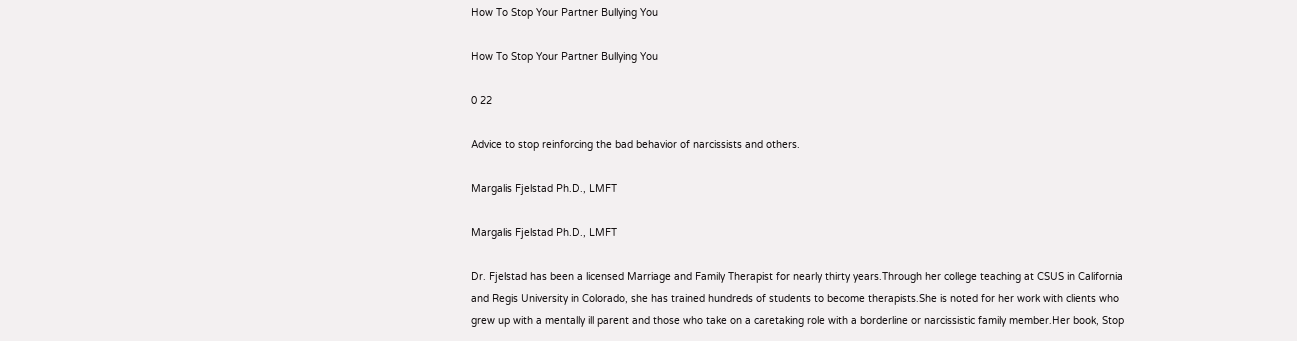How To Stop Your Partner Bullying You

How To Stop Your Partner Bullying You

0 22

Advice to stop reinforcing the bad behavior of narcissists and others.

Margalis Fjelstad Ph.D., LMFT

Margalis Fjelstad Ph.D., LMFT

Dr. Fjelstad has been a licensed Marriage and Family Therapist for nearly thirty years.Through her college teaching at CSUS in California and Regis University in Colorado, she has trained hundreds of students to become therapists.She is noted for her work with clients who grew up with a mentally ill parent and those who take on a caretaking role with a borderline or narcissistic family member.Her book, Stop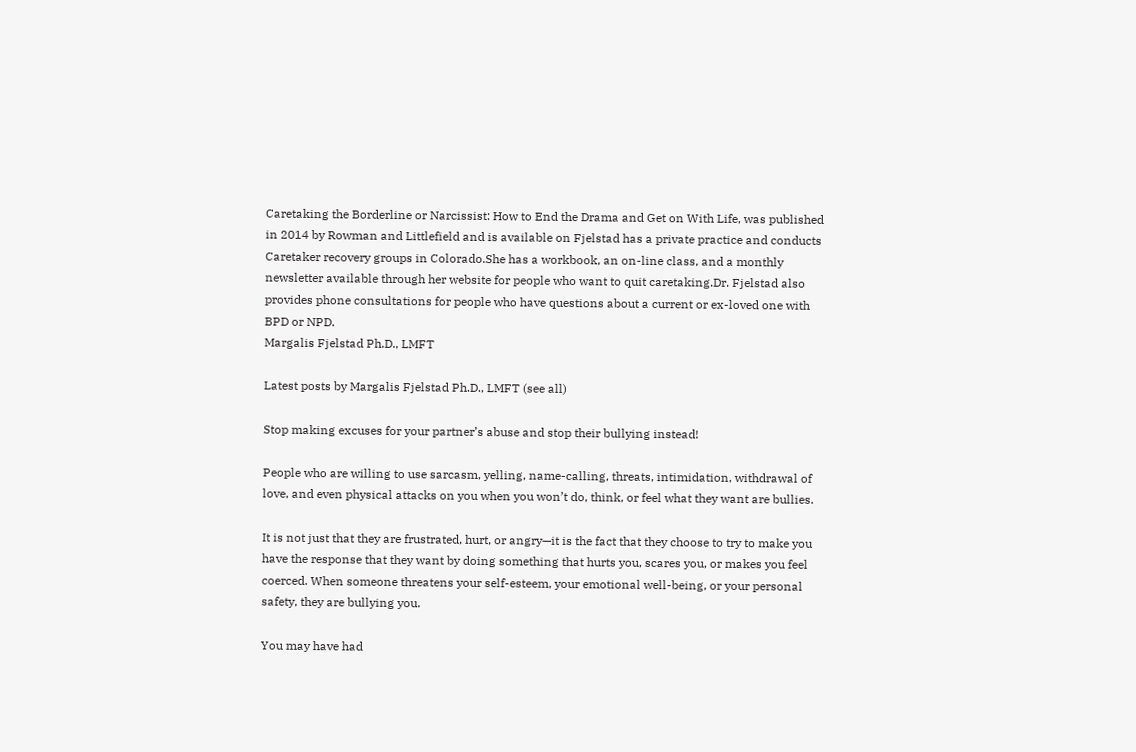Caretaking the Borderline or Narcissist: How to End the Drama and Get on With Life, was published in 2014 by Rowman and Littlefield and is available on Fjelstad has a private practice and conducts Caretaker recovery groups in Colorado.She has a workbook, an on-line class, and a monthly newsletter available through her website for people who want to quit caretaking.Dr. Fjelstad also provides phone consultations for people who have questions about a current or ex-loved one with BPD or NPD.
Margalis Fjelstad Ph.D., LMFT

Latest posts by Margalis Fjelstad Ph.D., LMFT (see all)

Stop making excuses for your partner’s abuse and stop their bullying instead!

People who are willing to use sarcasm, yelling, name-calling, threats, intimidation, withdrawal of love, and even physical attacks on you when you won’t do, think, or feel what they want are bullies.

It is not just that they are frustrated, hurt, or angry—it is the fact that they choose to try to make you have the response that they want by doing something that hurts you, scares you, or makes you feel coerced. When someone threatens your self-esteem, your emotional well-being, or your personal safety, they are bullying you.

You may have had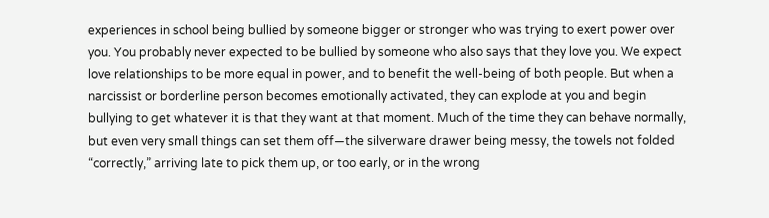experiences in school being bullied by someone bigger or stronger who was trying to exert power over you. You probably never expected to be bullied by someone who also says that they love you. We expect love relationships to be more equal in power, and to benefit the well-being of both people. But when a narcissist or borderline person becomes emotionally activated, they can explode at you and begin bullying to get whatever it is that they want at that moment. Much of the time they can behave normally, but even very small things can set them off—the silverware drawer being messy, the towels not folded “correctly,” arriving late to pick them up, or too early, or in the wrong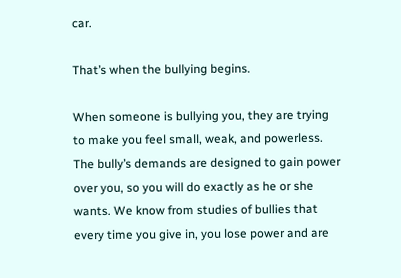car.

That’s when the bullying begins.

When someone is bullying you, they are trying to make you feel small, weak, and powerless. The bully’s demands are designed to gain power over you, so you will do exactly as he or she wants. We know from studies of bullies that every time you give in, you lose power and are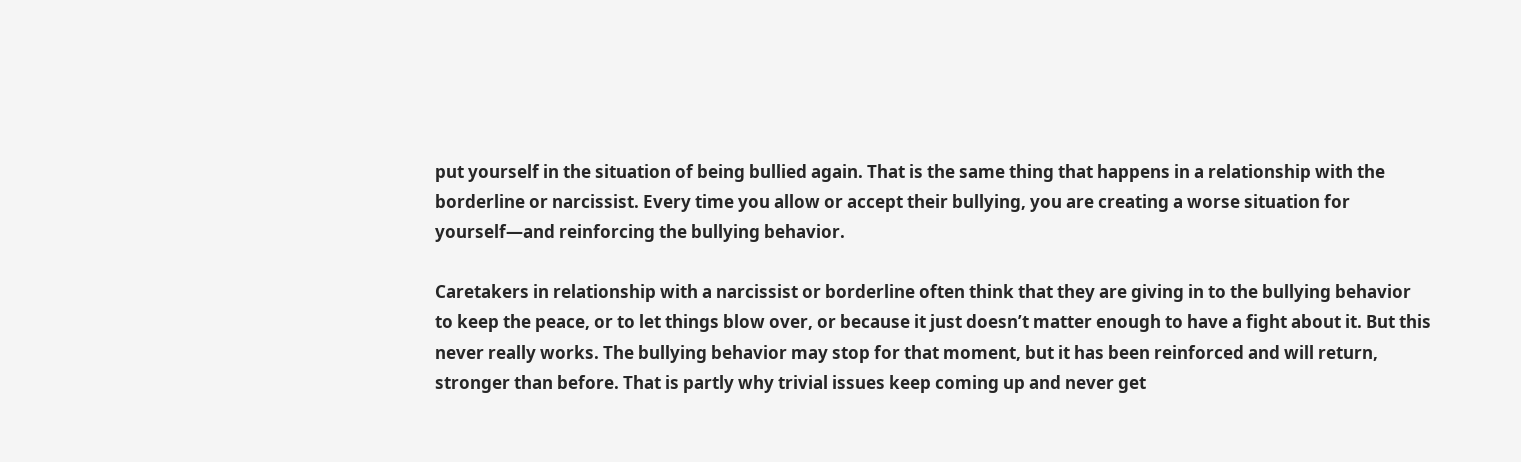put yourself in the situation of being bullied again. That is the same thing that happens in a relationship with the borderline or narcissist. Every time you allow or accept their bullying, you are creating a worse situation for yourself—and reinforcing the bullying behavior.

Caretakers in relationship with a narcissist or borderline often think that they are giving in to the bullying behavior to keep the peace, or to let things blow over, or because it just doesn’t matter enough to have a fight about it. But this never really works. The bullying behavior may stop for that moment, but it has been reinforced and will return, stronger than before. That is partly why trivial issues keep coming up and never get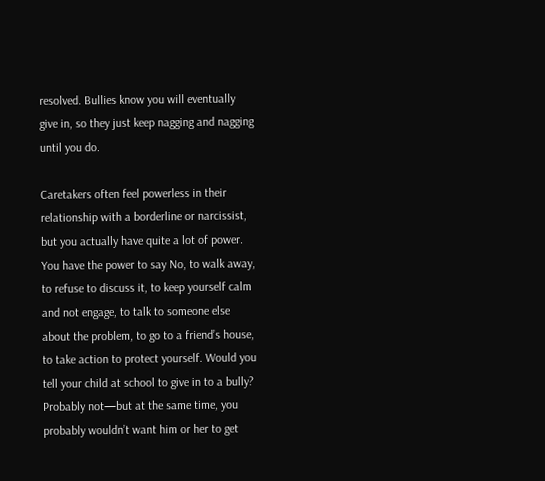resolved. Bullies know you will eventually give in, so they just keep nagging and nagging until you do.

Caretakers often feel powerless in their relationship with a borderline or narcissist, but you actually have quite a lot of power. You have the power to say No, to walk away, to refuse to discuss it, to keep yourself calm and not engage, to talk to someone else about the problem, to go to a friend’s house, to take action to protect yourself. Would you tell your child at school to give in to a bully? Probably not—but at the same time, you probably wouldn’t want him or her to get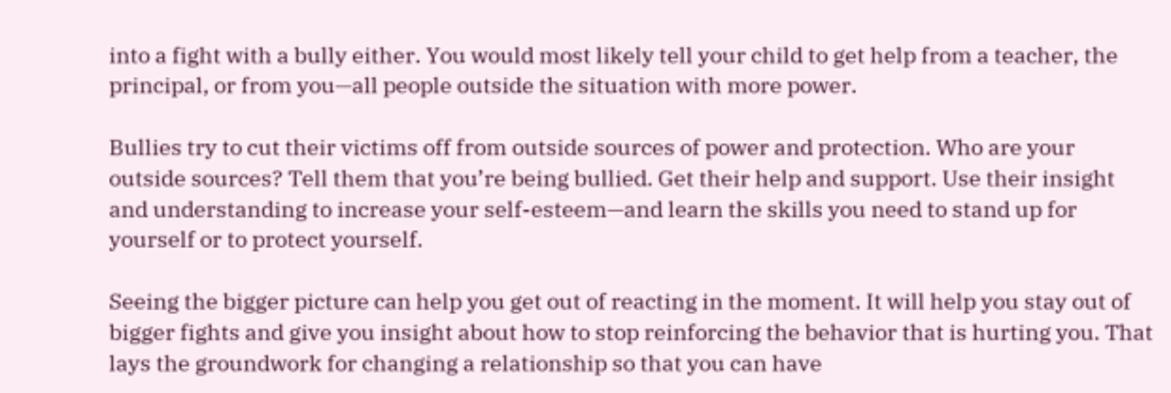into a fight with a bully either. You would most likely tell your child to get help from a teacher, the principal, or from you—all people outside the situation with more power.

Bullies try to cut their victims off from outside sources of power and protection. Who are your outside sources? Tell them that you’re being bullied. Get their help and support. Use their insight and understanding to increase your self-esteem—and learn the skills you need to stand up for yourself or to protect yourself.

Seeing the bigger picture can help you get out of reacting in the moment. It will help you stay out of bigger fights and give you insight about how to stop reinforcing the behavior that is hurting you. That lays the groundwork for changing a relationship so that you can have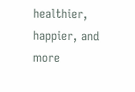healthier, happier, and more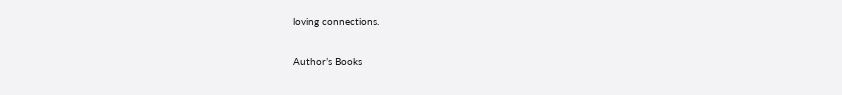loving connections.

Author’s Books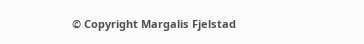© Copyright Margalis Fjelstad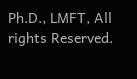Ph.D., LMFT, All rights Reserved.